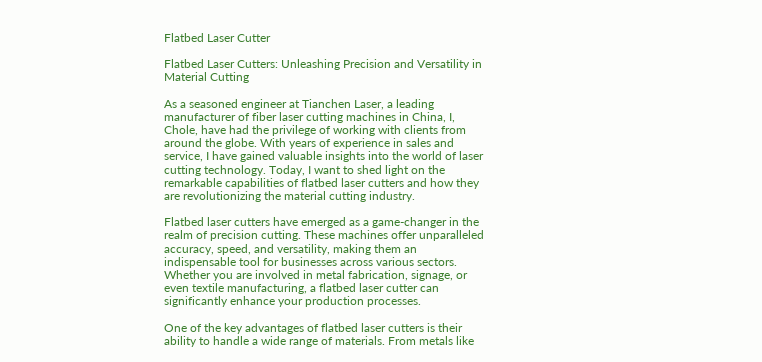Flatbed Laser Cutter

Flatbed Laser Cutters: Unleashing Precision and Versatility in Material Cutting

As a seasoned engineer at Tianchen Laser, a leading manufacturer of fiber laser cutting machines in China, I, Chole, have had the privilege of working with clients from around the globe. With years of experience in sales and service, I have gained valuable insights into the world of laser cutting technology. Today, I want to shed light on the remarkable capabilities of flatbed laser cutters and how they are revolutionizing the material cutting industry.

Flatbed laser cutters have emerged as a game-changer in the realm of precision cutting. These machines offer unparalleled accuracy, speed, and versatility, making them an indispensable tool for businesses across various sectors. Whether you are involved in metal fabrication, signage, or even textile manufacturing, a flatbed laser cutter can significantly enhance your production processes.

One of the key advantages of flatbed laser cutters is their ability to handle a wide range of materials. From metals like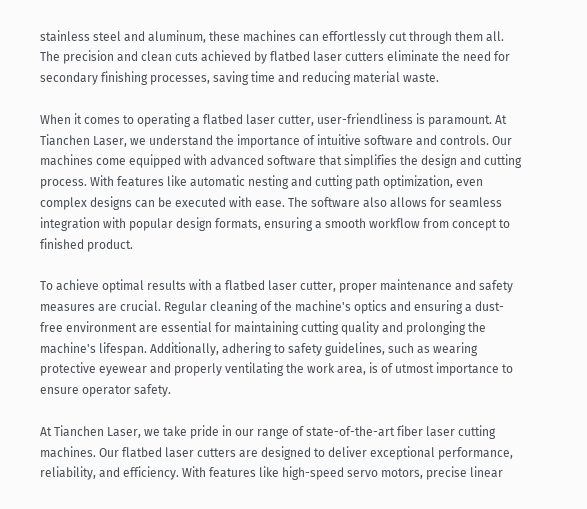stainless steel and aluminum, these machines can effortlessly cut through them all. The precision and clean cuts achieved by flatbed laser cutters eliminate the need for secondary finishing processes, saving time and reducing material waste.

When it comes to operating a flatbed laser cutter, user-friendliness is paramount. At Tianchen Laser, we understand the importance of intuitive software and controls. Our machines come equipped with advanced software that simplifies the design and cutting process. With features like automatic nesting and cutting path optimization, even complex designs can be executed with ease. The software also allows for seamless integration with popular design formats, ensuring a smooth workflow from concept to finished product.

To achieve optimal results with a flatbed laser cutter, proper maintenance and safety measures are crucial. Regular cleaning of the machine's optics and ensuring a dust-free environment are essential for maintaining cutting quality and prolonging the machine's lifespan. Additionally, adhering to safety guidelines, such as wearing protective eyewear and properly ventilating the work area, is of utmost importance to ensure operator safety.

At Tianchen Laser, we take pride in our range of state-of-the-art fiber laser cutting machines. Our flatbed laser cutters are designed to deliver exceptional performance, reliability, and efficiency. With features like high-speed servo motors, precise linear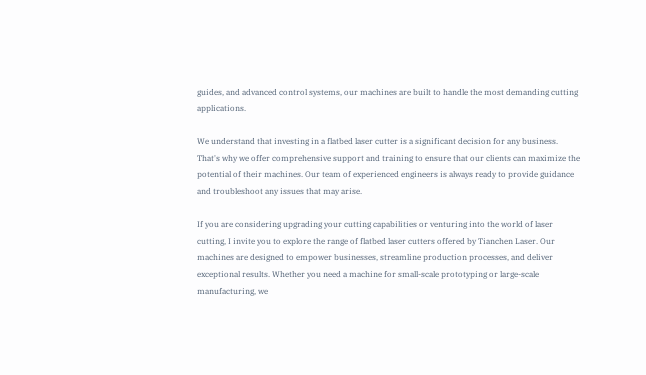guides, and advanced control systems, our machines are built to handle the most demanding cutting applications.

We understand that investing in a flatbed laser cutter is a significant decision for any business. That's why we offer comprehensive support and training to ensure that our clients can maximize the potential of their machines. Our team of experienced engineers is always ready to provide guidance and troubleshoot any issues that may arise.

If you are considering upgrading your cutting capabilities or venturing into the world of laser cutting, I invite you to explore the range of flatbed laser cutters offered by Tianchen Laser. Our machines are designed to empower businesses, streamline production processes, and deliver exceptional results. Whether you need a machine for small-scale prototyping or large-scale manufacturing, we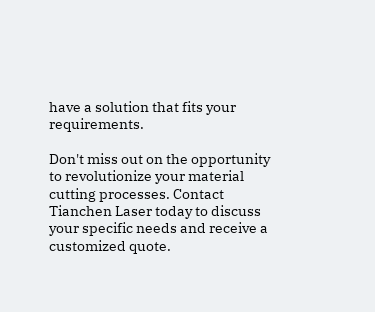have a solution that fits your requirements.

Don't miss out on the opportunity to revolutionize your material cutting processes. Contact Tianchen Laser today to discuss your specific needs and receive a customized quote.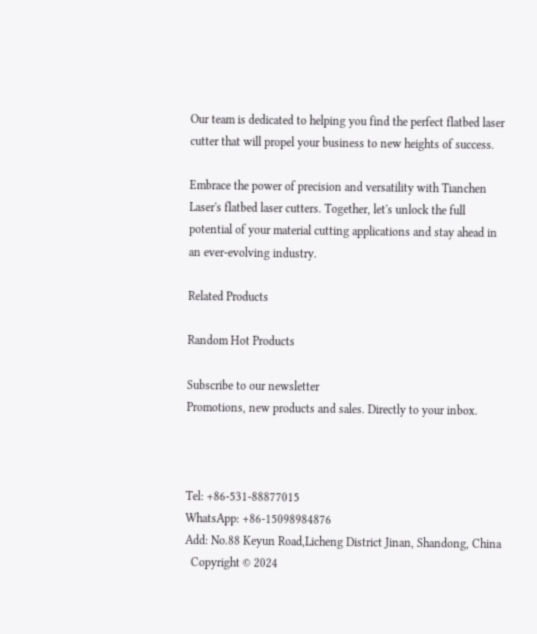Our team is dedicated to helping you find the perfect flatbed laser cutter that will propel your business to new heights of success.

Embrace the power of precision and versatility with Tianchen Laser's flatbed laser cutters. Together, let's unlock the full potential of your material cutting applications and stay ahead in an ever-evolving industry.

Related Products

Random Hot Products

Subscribe to our newsletter
Promotions, new products and sales. Directly to your inbox.



Tel: +86-531-88877015
WhatsApp: +86-15098984876
Add: No.88 Keyun Road,Licheng District Jinan, Shandong, China
  Copyright © 2024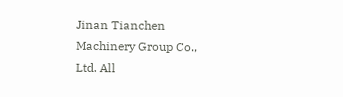Jinan Tianchen Machinery Group Co., Ltd. All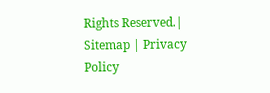Rights Reserved.| Sitemap | Privacy Policy